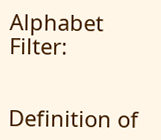Alphabet Filter:


Definition of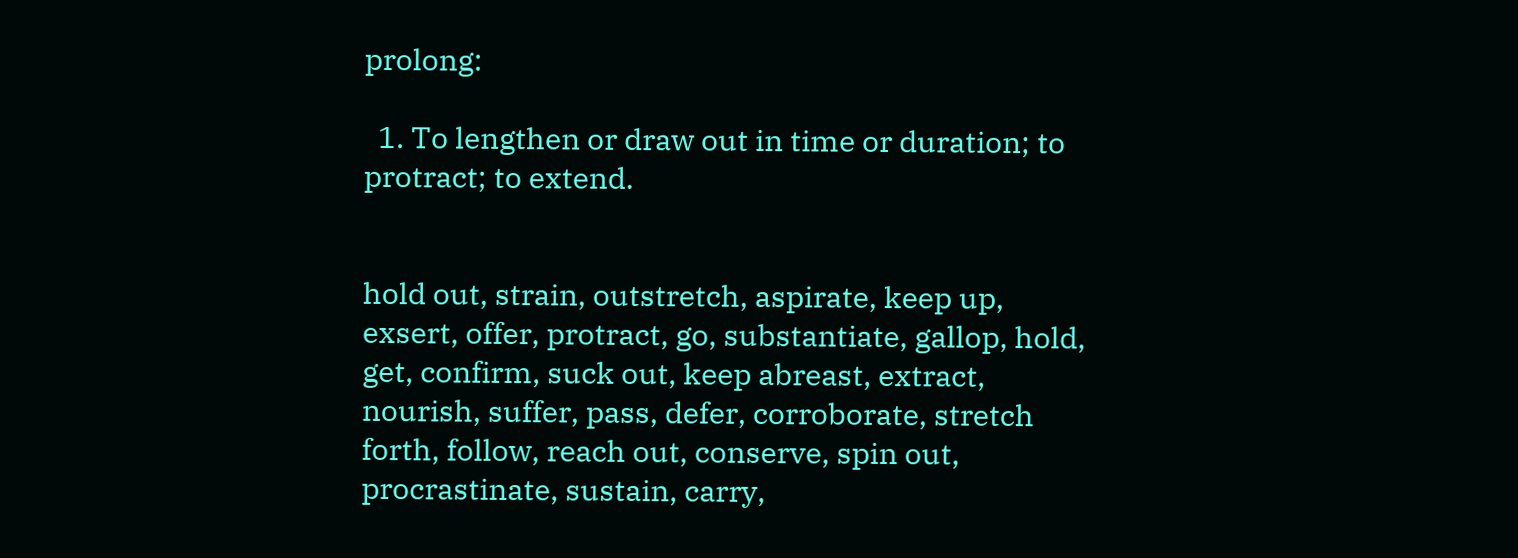prolong:

  1. To lengthen or draw out in time or duration; to protract; to extend.


hold out, strain, outstretch, aspirate, keep up, exsert, offer, protract, go, substantiate, gallop, hold, get, confirm, suck out, keep abreast, extract, nourish, suffer, pass, defer, corroborate, stretch forth, follow, reach out, conserve, spin out, procrastinate, sustain, carry,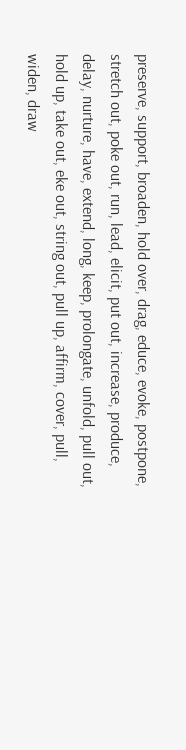preserve, support, broaden, hold over, drag, educe, evoke, postpone, stretch out, poke out, run, lead, elicit, put out, increase, produce, delay, nurture, have, extend, long, keep, prolongate, unfold, pull out, hold up, take out, eke out, string out, pull up, affirm, cover, pull, widen, draw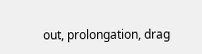out, prolongation, drag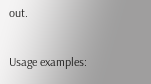out.

Usage examples: